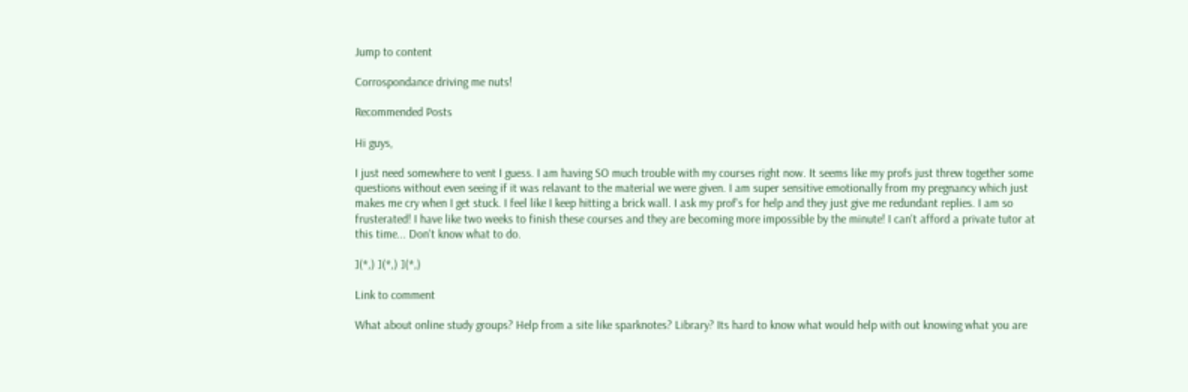Jump to content

Corrospondance driving me nuts!

Recommended Posts

Hi guys,

I just need somewhere to vent I guess. I am having SO much trouble with my courses right now. It seems like my profs just threw together some questions without even seeing if it was relavant to the material we were given. I am super sensitive emotionally from my pregnancy which just makes me cry when I get stuck. I feel like I keep hitting a brick wall. I ask my prof's for help and they just give me redundant replies. I am so frusterated! I have like two weeks to finish these courses and they are becoming more impossible by the minute! I can't afford a private tutor at this time... Don't know what to do.

](*,) ](*,) ](*,)

Link to comment

What about online study groups? Help from a site like sparknotes? Library? Its hard to know what would help with out knowing what you are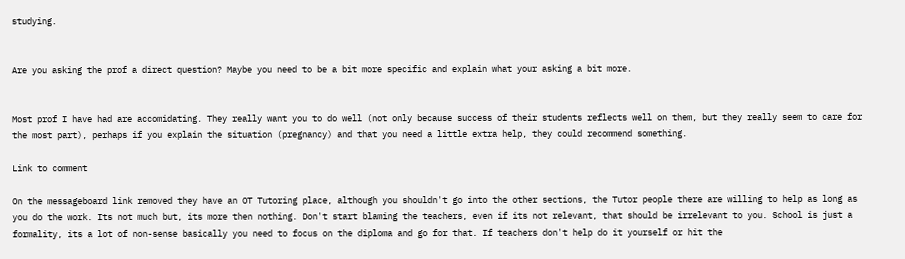studying.


Are you asking the prof a direct question? Maybe you need to be a bit more specific and explain what your asking a bit more.


Most prof I have had are accomidating. They really want you to do well (not only because success of their students reflects well on them, but they really seem to care for the most part), perhaps if you explain the situation (pregnancy) and that you need a little extra help, they could recommend something.

Link to comment

On the messageboard link removed they have an OT Tutoring place, although you shouldn't go into the other sections, the Tutor people there are willing to help as long as you do the work. Its not much but, its more then nothing. Don't start blaming the teachers, even if its not relevant, that should be irrelevant to you. School is just a formality, its a lot of non-sense basically you need to focus on the diploma and go for that. If teachers don't help do it yourself or hit the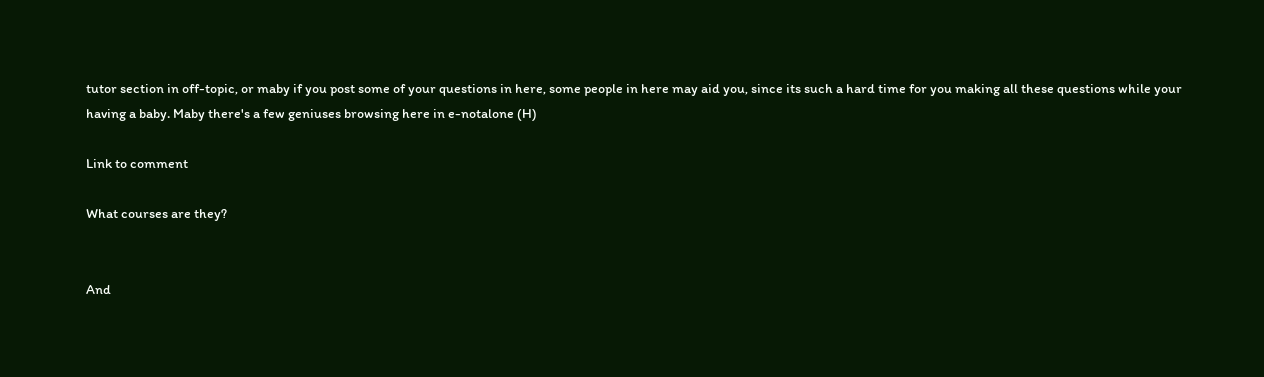tutor section in off-topic, or maby if you post some of your questions in here, some people in here may aid you, since its such a hard time for you making all these questions while your having a baby. Maby there's a few geniuses browsing here in e-notalone (H)

Link to comment

What courses are they?


And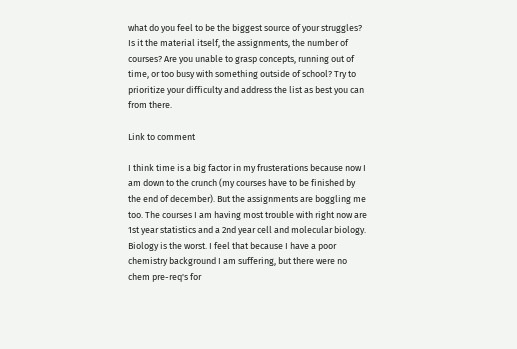what do you feel to be the biggest source of your struggles? Is it the material itself, the assignments, the number of courses? Are you unable to grasp concepts, running out of time, or too busy with something outside of school? Try to prioritize your difficulty and address the list as best you can from there.

Link to comment

I think time is a big factor in my frusterations because now I am down to the crunch (my courses have to be finished by the end of december). But the assignments are boggling me too. The courses I am having most trouble with right now are 1st year statistics and a 2nd year cell and molecular biology. Biology is the worst. I feel that because I have a poor chemistry background I am suffering, but there were no chem pre-req's for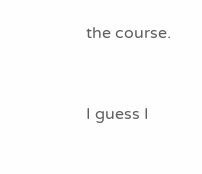the course.


I guess I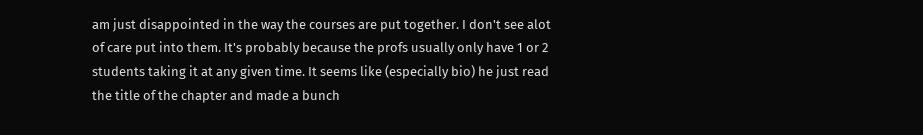am just disappointed in the way the courses are put together. I don't see alot of care put into them. It's probably because the profs usually only have 1 or 2 students taking it at any given time. It seems like (especially bio) he just read the title of the chapter and made a bunch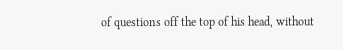of questions off the top of his head, without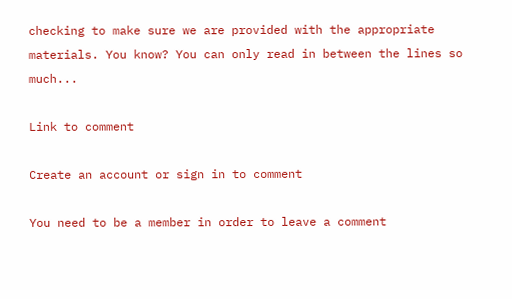checking to make sure we are provided with the appropriate materials. You know? You can only read in between the lines so much...

Link to comment

Create an account or sign in to comment

You need to be a member in order to leave a comment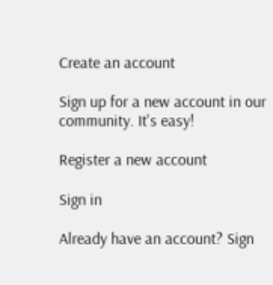Create an account

Sign up for a new account in our community. It's easy!

Register a new account

Sign in

Already have an account? Sign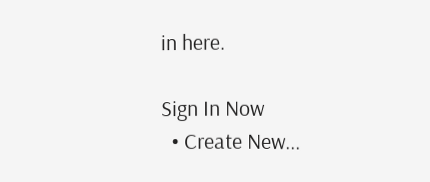in here.

Sign In Now
  • Create New...